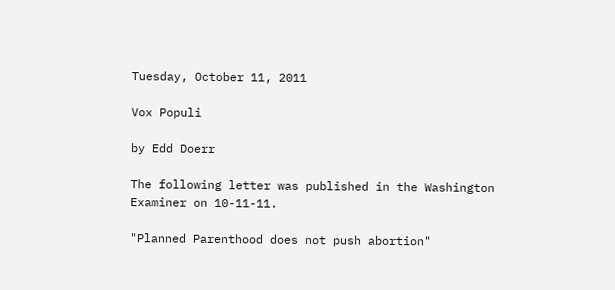Tuesday, October 11, 2011

Vox Populi

by Edd Doerr

The following letter was published in the Washington Examiner on 10-11-11.

"Planned Parenthood does not push abortion"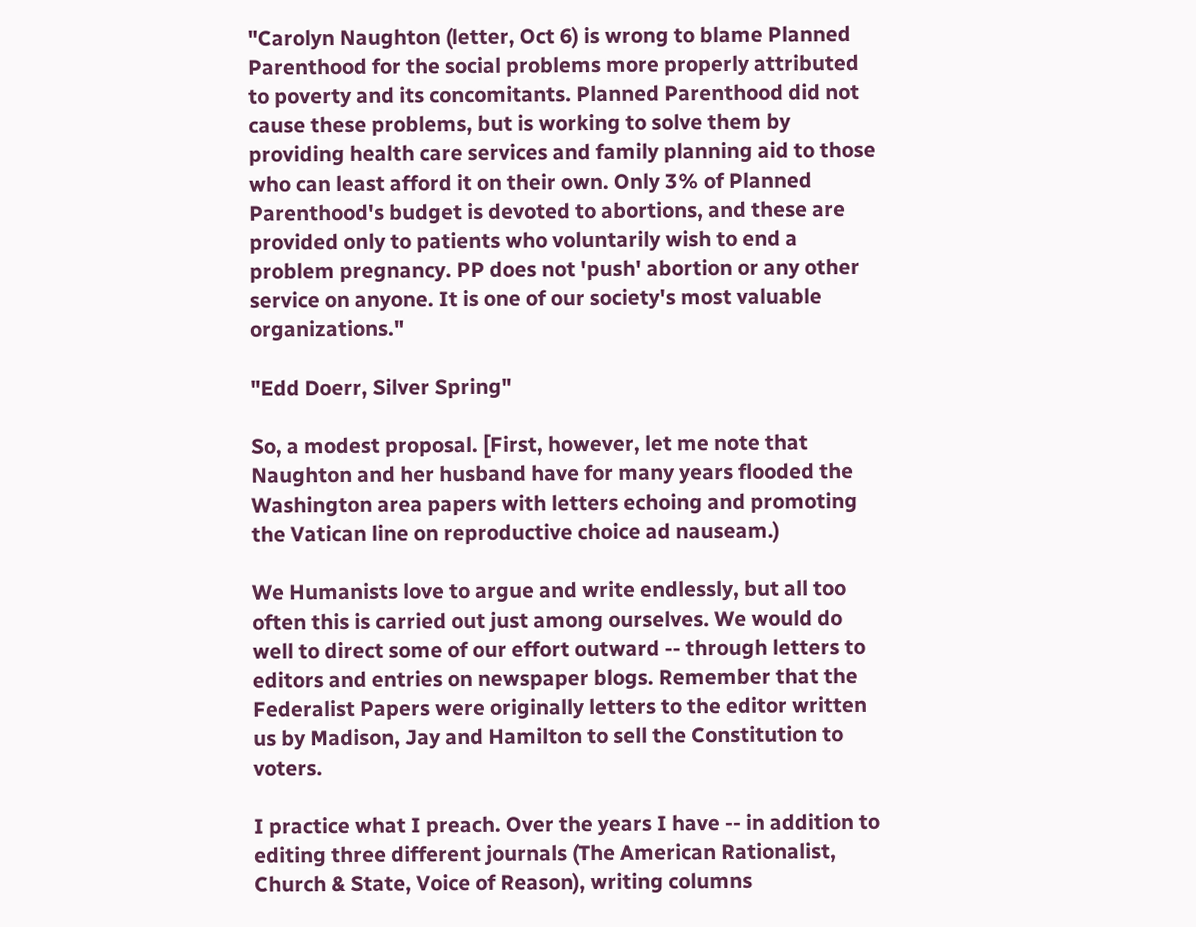"Carolyn Naughton (letter, Oct 6) is wrong to blame Planned Parenthood for the social problems more properly attributed to poverty and its concomitants. Planned Parenthood did not cause these problems, but is working to solve them by providing health care services and family planning aid to those who can least afford it on their own. Only 3% of Planned Parenthood's budget is devoted to abortions, and these are provided only to patients who voluntarily wish to end a problem pregnancy. PP does not 'push' abortion or any other service on anyone. It is one of our society's most valuable organizations."

"Edd Doerr, Silver Spring"

So, a modest proposal. [First, however, let me note that Naughton and her husband have for many years flooded the Washington area papers with letters echoing and promoting the Vatican line on reproductive choice ad nauseam.)

We Humanists love to argue and write endlessly, but all too often this is carried out just among ourselves. We would do well to direct some of our effort outward -- through letters to editors and entries on newspaper blogs. Remember that the Federalist Papers were originally letters to the editor written us by Madison, Jay and Hamilton to sell the Constitution to voters.

I practice what I preach. Over the years I have -- in addition to editing three different journals (The American Rationalist, Church & State, Voice of Reason), writing columns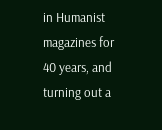in Humanist magazines for 40 years, and turning out a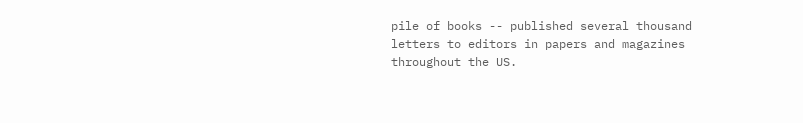pile of books -- published several thousand letters to editors in papers and magazines throughout the US.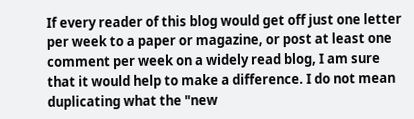If every reader of this blog would get off just one letter per week to a paper or magazine, or post at least one comment per week on a widely read blog, I am sure that it would help to make a difference. I do not mean duplicating what the "new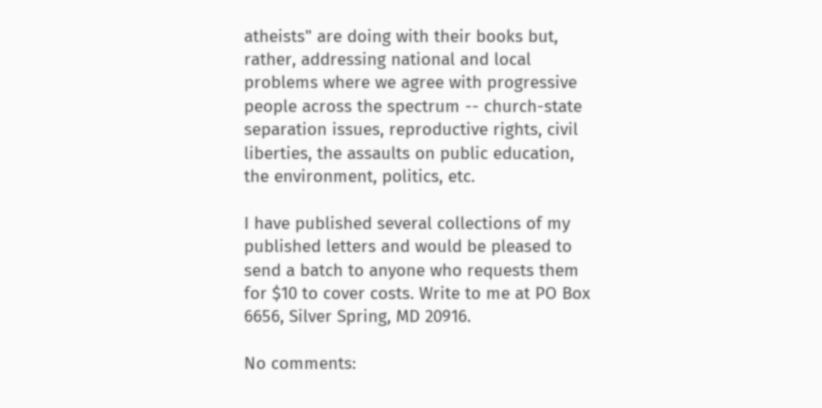atheists" are doing with their books but, rather, addressing national and local problems where we agree with progressive people across the spectrum -- church-state separation issues, reproductive rights, civil liberties, the assaults on public education, the environment, politics, etc.

I have published several collections of my published letters and would be pleased to send a batch to anyone who requests them for $10 to cover costs. Write to me at PO Box 6656, Silver Spring, MD 20916.

No comments: